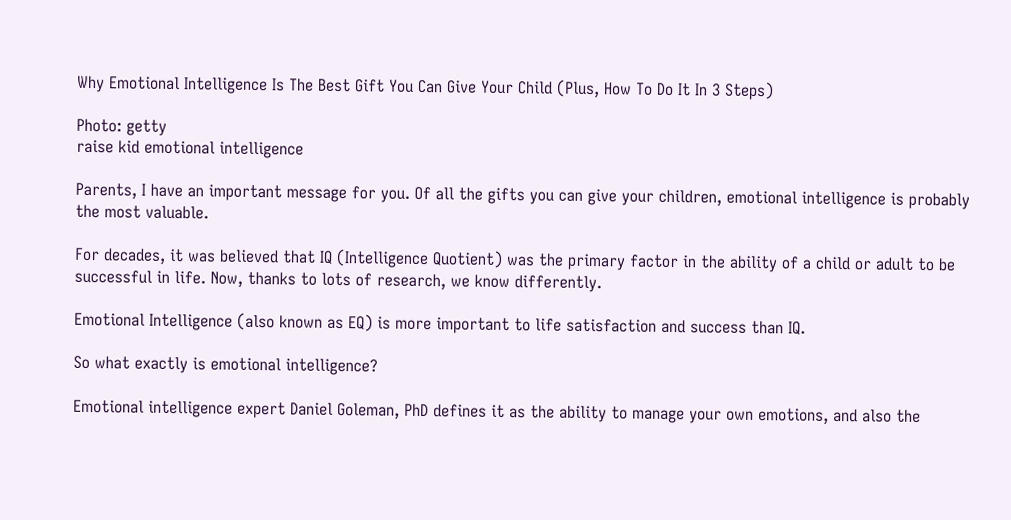Why Emotional Intelligence Is The Best Gift You Can Give Your Child (Plus, How To Do It In 3 Steps)

Photo: getty
raise kid emotional intelligence

Parents, I have an important message for you. Of all the gifts you can give your children, emotional intelligence is probably the most valuable.

For decades, it was believed that IQ (Intelligence Quotient) was the primary factor in the ability of a child or adult to be successful in life. Now, thanks to lots of research, we know differently.

Emotional Intelligence (also known as EQ) is more important to life satisfaction and success than IQ.

So what exactly is emotional intelligence?

Emotional intelligence expert Daniel Goleman, PhD defines it as the ability to manage your own emotions, and also the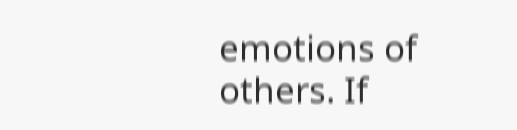emotions of others. If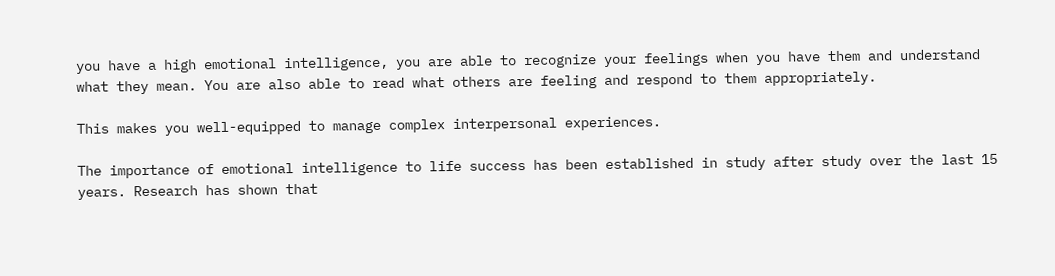you have a high emotional intelligence, you are able to recognize your feelings when you have them and understand what they mean. You are also able to read what others are feeling and respond to them appropriately.

This makes you well-equipped to manage complex interpersonal experiences.

The importance of emotional intelligence to life success has been established in study after study over the last 15 years. Research has shown that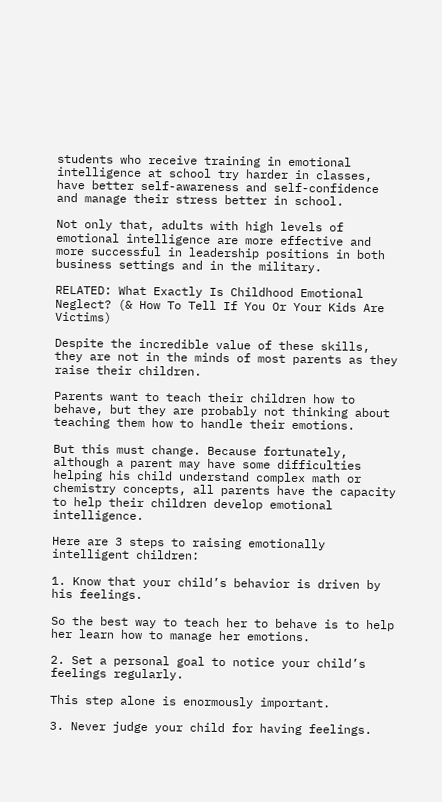students who receive training in emotional intelligence at school try harder in classes, have better self-awareness and self-confidence and manage their stress better in school.

Not only that, adults with high levels of emotional intelligence are more effective and more successful in leadership positions in both business settings and in the military.

RELATED: What Exactly Is Childhood Emotional Neglect? (& How To Tell If You Or Your Kids Are Victims)

Despite the incredible value of these skills, they are not in the minds of most parents as they raise their children.

Parents want to teach their children how to behave, but they are probably not thinking about teaching them how to handle their emotions.

But this must change. Because fortunately, although a parent may have some difficulties helping his child understand complex math or chemistry concepts, all parents have the capacity to help their children develop emotional intelligence.

Here are 3 steps to raising emotionally intelligent children:

1. Know that your child’s behavior is driven by his feelings.

So the best way to teach her to behave is to help her learn how to manage her emotions.

2. Set a personal goal to notice your child’s feelings regularly.

This step alone is enormously important.

3. Never judge your child for having feelings.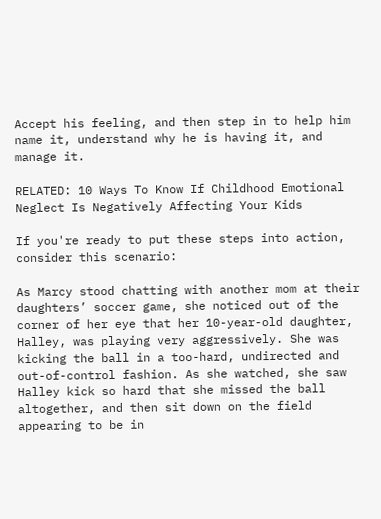Accept his feeling, and then step in to help him name it, understand why he is having it, and manage it.

RELATED: 10 Ways To Know If Childhood Emotional Neglect Is Negatively Affecting Your Kids

If you're ready to put these steps into action, consider this scenario:

As Marcy stood chatting with another mom at their daughters’ soccer game, she noticed out of the corner of her eye that her 10-year-old daughter, Halley, was playing very aggressively. She was kicking the ball in a too-hard, undirected and out-of-control fashion. As she watched, she saw Halley kick so hard that she missed the ball altogether, and then sit down on the field appearing to be in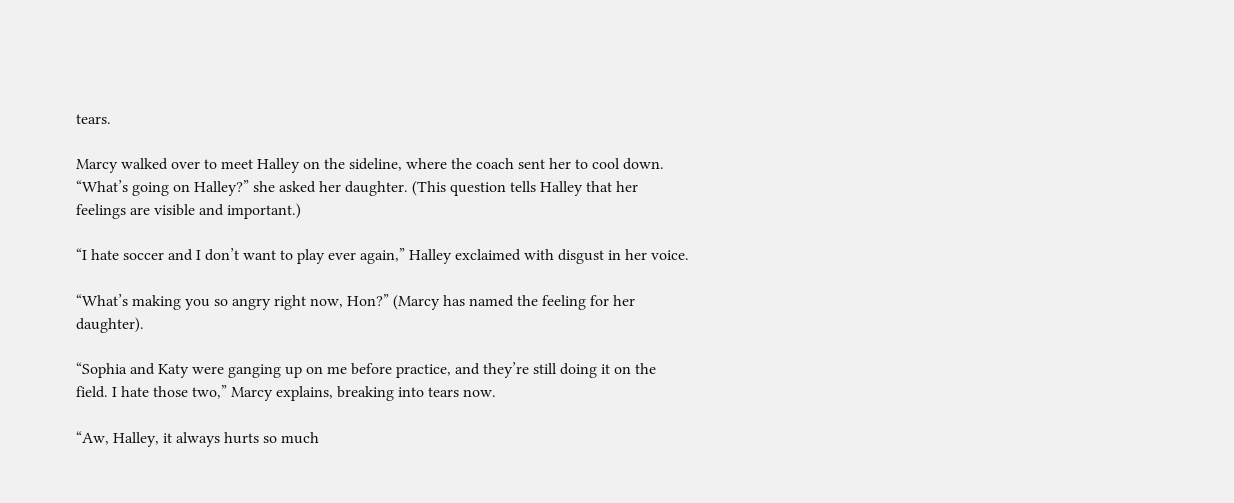tears.

Marcy walked over to meet Halley on the sideline, where the coach sent her to cool down. “What’s going on Halley?” she asked her daughter. (This question tells Halley that her feelings are visible and important.)

“I hate soccer and I don’t want to play ever again,” Halley exclaimed with disgust in her voice.

“What’s making you so angry right now, Hon?” (Marcy has named the feeling for her daughter).

“Sophia and Katy were ganging up on me before practice, and they’re still doing it on the field. I hate those two,” Marcy explains, breaking into tears now.

“Aw, Halley, it always hurts so much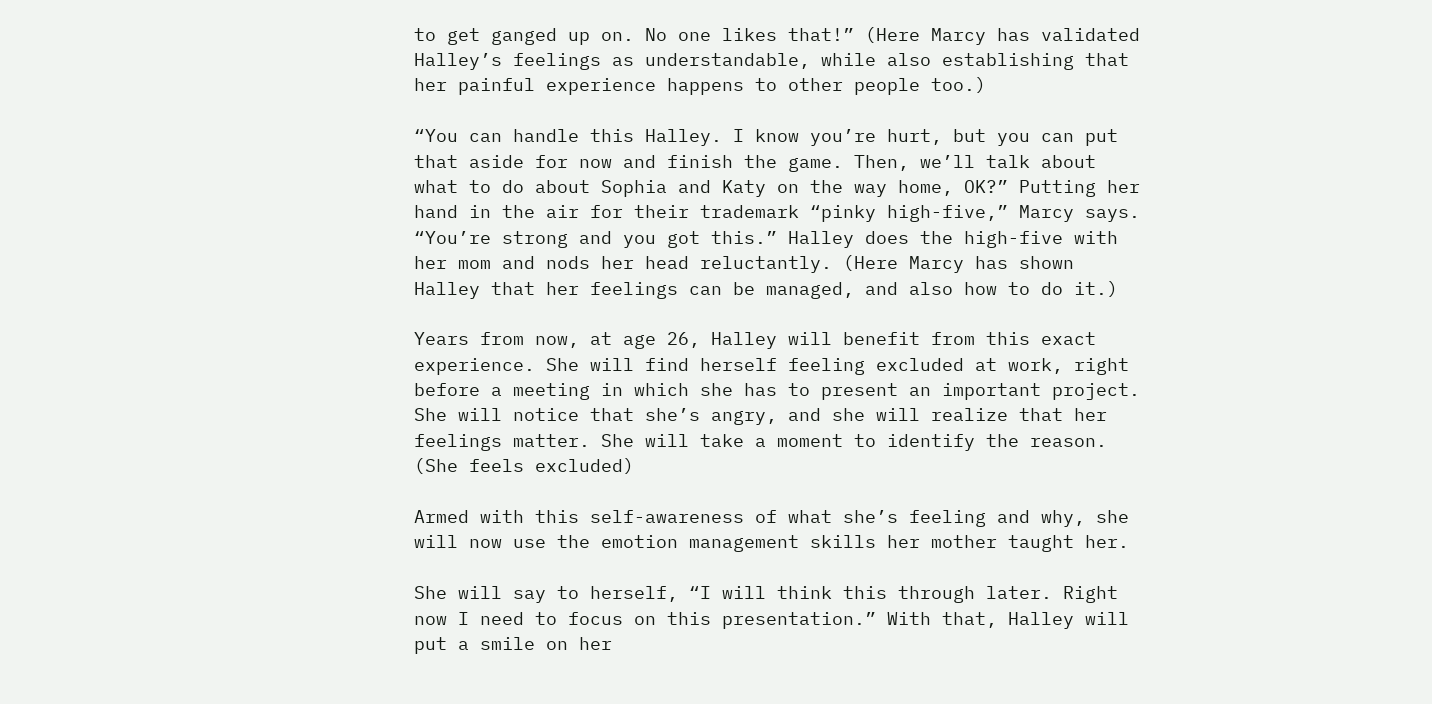to get ganged up on. No one likes that!” (Here Marcy has validated Halley’s feelings as understandable, while also establishing that her painful experience happens to other people too.)

“You can handle this Halley. I know you’re hurt, but you can put that aside for now and finish the game. Then, we’ll talk about what to do about Sophia and Katy on the way home, OK?” Putting her hand in the air for their trademark “pinky high-five,” Marcy says. “You’re strong and you got this.” Halley does the high-five with her mom and nods her head reluctantly. (Here Marcy has shown Halley that her feelings can be managed, and also how to do it.)

Years from now, at age 26, Halley will benefit from this exact experience. She will find herself feeling excluded at work, right before a meeting in which she has to present an important project. She will notice that she’s angry, and she will realize that her feelings matter. She will take a moment to identify the reason. (She feels excluded)

Armed with this self-awareness of what she’s feeling and why, she will now use the emotion management skills her mother taught her.

She will say to herself, “I will think this through later. Right now I need to focus on this presentation.” With that, Halley will put a smile on her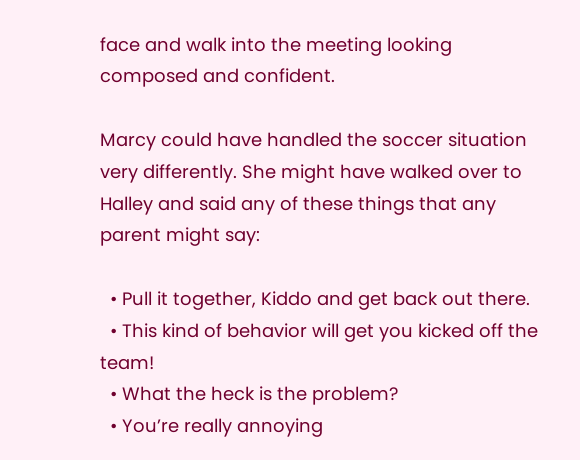face and walk into the meeting looking composed and confident.

Marcy could have handled the soccer situation very differently. She might have walked over to Halley and said any of these things that any parent might say:

  • Pull it together, Kiddo and get back out there.
  • This kind of behavior will get you kicked off the team!
  • What the heck is the problem?
  • You’re really annoying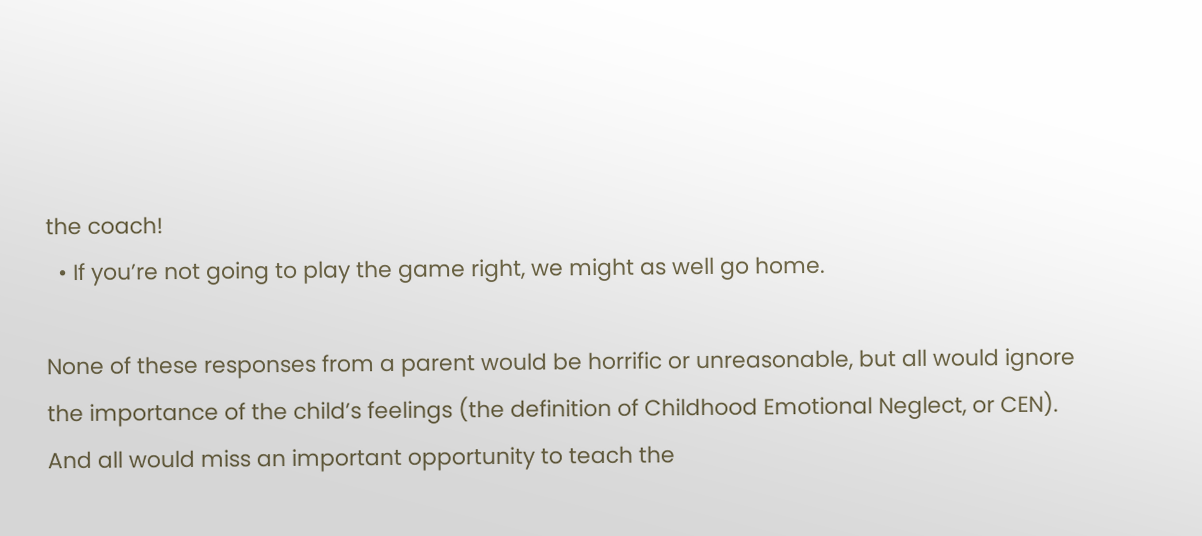the coach!
  • If you’re not going to play the game right, we might as well go home.

None of these responses from a parent would be horrific or unreasonable, but all would ignore the importance of the child’s feelings (the definition of Childhood Emotional Neglect, or CEN). And all would miss an important opportunity to teach the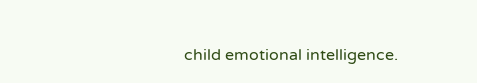child emotional intelligence.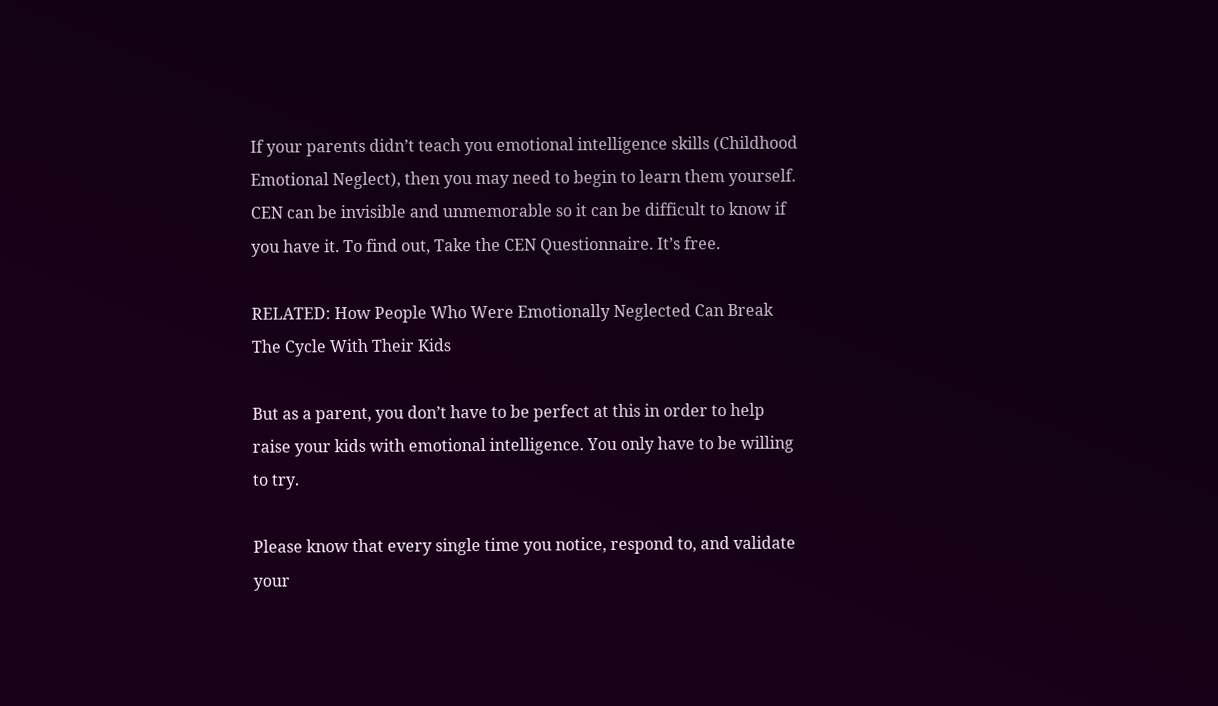If your parents didn’t teach you emotional intelligence skills (Childhood Emotional Neglect), then you may need to begin to learn them yourself. CEN can be invisible and unmemorable so it can be difficult to know if you have it. To find out, Take the CEN Questionnaire. It’s free.

RELATED: How People Who Were Emotionally Neglected Can Break The Cycle With Their Kids

But as a parent, you don’t have to be perfect at this in order to help raise your kids with emotional intelligence. You only have to be willing to try.

Please know that every single time you notice, respond to, and validate your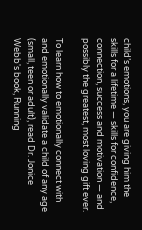child’s emotions, you are giving him the skills for a lifetime — skills for confidence, connection, success and motivation — and possibly the greatest, most loving gift ever.

To learn how to emotionally connect with and emotionally validate a child of any age (small, teen or adult), read Dr. Jonice Webb's book, Running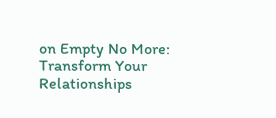on Empty No More: Transform Your Relationships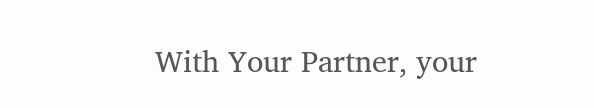With Your Partner, your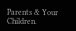Parents & Your Children.